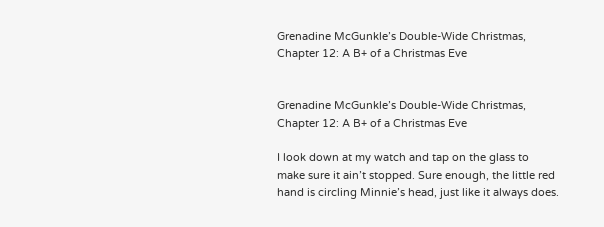Grenadine McGunkle’s Double-Wide Christmas, Chapter 12: A B+ of a Christmas Eve


Grenadine McGunkle’s Double-Wide Christmas, Chapter 12: A B+ of a Christmas Eve

I look down at my watch and tap on the glass to make sure it ain’t stopped. Sure enough, the little red hand is circling Minnie’s head, just like it always does.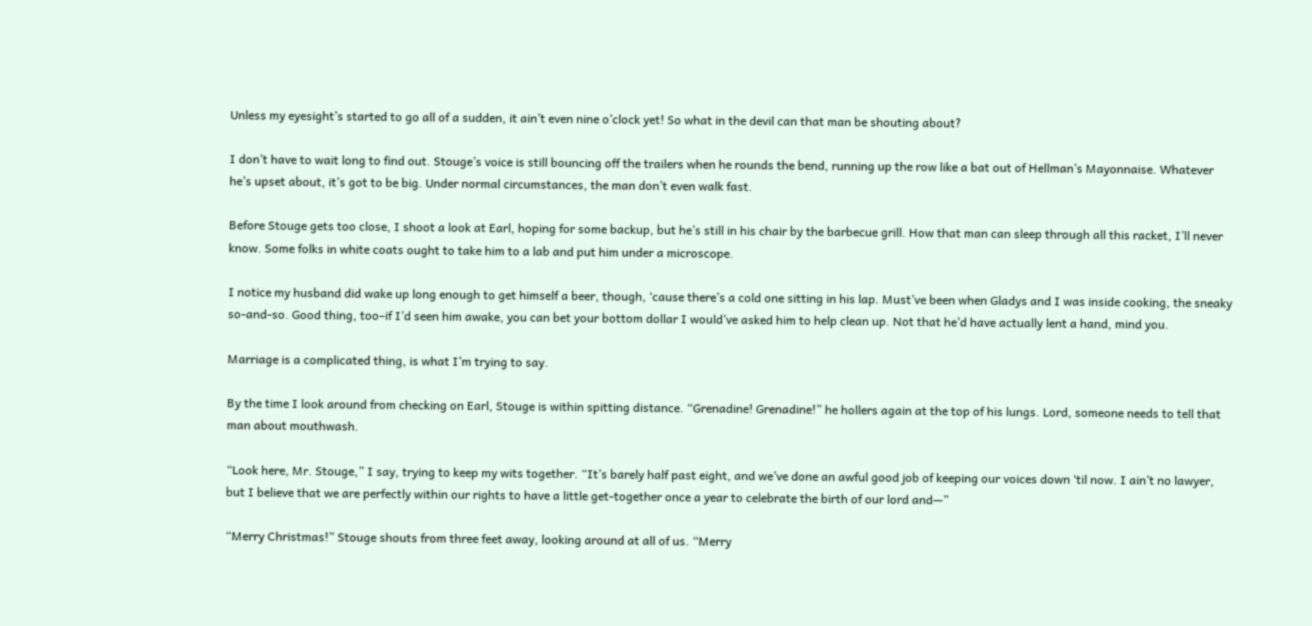Unless my eyesight’s started to go all of a sudden, it ain’t even nine o’clock yet! So what in the devil can that man be shouting about?

I don’t have to wait long to find out. Stouge’s voice is still bouncing off the trailers when he rounds the bend, running up the row like a bat out of Hellman’s Mayonnaise. Whatever he’s upset about, it’s got to be big. Under normal circumstances, the man don’t even walk fast.

Before Stouge gets too close, I shoot a look at Earl, hoping for some backup, but he’s still in his chair by the barbecue grill. How that man can sleep through all this racket, I’ll never know. Some folks in white coats ought to take him to a lab and put him under a microscope.

I notice my husband did wake up long enough to get himself a beer, though, ‘cause there’s a cold one sitting in his lap. Must’ve been when Gladys and I was inside cooking, the sneaky so-and-so. Good thing, too–if I’d seen him awake, you can bet your bottom dollar I would’ve asked him to help clean up. Not that he’d have actually lent a hand, mind you.

Marriage is a complicated thing, is what I’m trying to say.

By the time I look around from checking on Earl, Stouge is within spitting distance. “Grenadine! Grenadine!” he hollers again at the top of his lungs. Lord, someone needs to tell that man about mouthwash.

“Look here, Mr. Stouge,” I say, trying to keep my wits together. “It’s barely half past eight, and we’ve done an awful good job of keeping our voices down ‘til now. I ain’t no lawyer, but I believe that we are perfectly within our rights to have a little get-together once a year to celebrate the birth of our lord and—”

“Merry Christmas!” Stouge shouts from three feet away, looking around at all of us. “Merry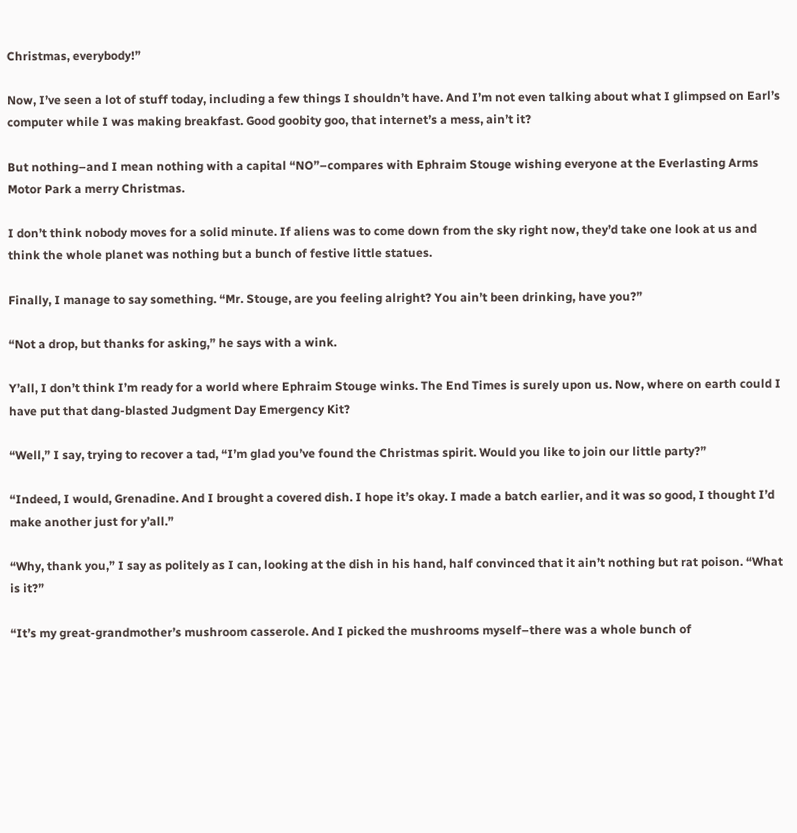Christmas, everybody!”

Now, I’ve seen a lot of stuff today, including a few things I shouldn’t have. And I’m not even talking about what I glimpsed on Earl’s computer while I was making breakfast. Good goobity goo, that internet’s a mess, ain’t it?

But nothing–and I mean nothing with a capital “NO”–compares with Ephraim Stouge wishing everyone at the Everlasting Arms Motor Park a merry Christmas.

I don’t think nobody moves for a solid minute. If aliens was to come down from the sky right now, they’d take one look at us and think the whole planet was nothing but a bunch of festive little statues.

Finally, I manage to say something. “Mr. Stouge, are you feeling alright? You ain’t been drinking, have you?”

“Not a drop, but thanks for asking,” he says with a wink.

Y’all, I don’t think I’m ready for a world where Ephraim Stouge winks. The End Times is surely upon us. Now, where on earth could I have put that dang-blasted Judgment Day Emergency Kit?

“Well,” I say, trying to recover a tad, “I’m glad you’ve found the Christmas spirit. Would you like to join our little party?”

“Indeed, I would, Grenadine. And I brought a covered dish. I hope it’s okay. I made a batch earlier, and it was so good, I thought I’d make another just for y’all.”

“Why, thank you,” I say as politely as I can, looking at the dish in his hand, half convinced that it ain’t nothing but rat poison. “What is it?”

“It’s my great-grandmother’s mushroom casserole. And I picked the mushrooms myself–there was a whole bunch of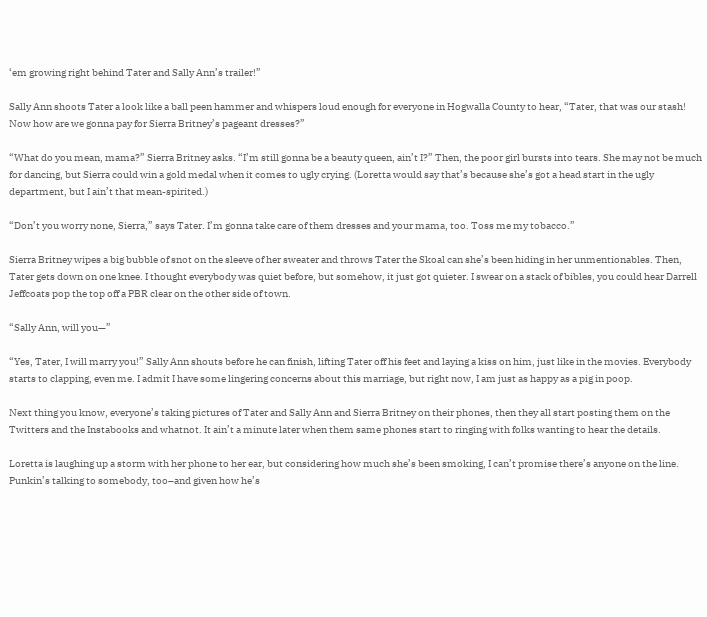‘em growing right behind Tater and Sally Ann’s trailer!”

Sally Ann shoots Tater a look like a ball peen hammer and whispers loud enough for everyone in Hogwalla County to hear, “Tater, that was our stash! Now how are we gonna pay for Sierra Britney’s pageant dresses?”

“What do you mean, mama?” Sierra Britney asks. “I’m still gonna be a beauty queen, ain’t I?” Then, the poor girl bursts into tears. She may not be much for dancing, but Sierra could win a gold medal when it comes to ugly crying. (Loretta would say that’s because she’s got a head start in the ugly department, but I ain’t that mean-spirited.)

“Don’t you worry none, Sierra,” says Tater. I’m gonna take care of them dresses and your mama, too. Toss me my tobacco.”

Sierra Britney wipes a big bubble of snot on the sleeve of her sweater and throws Tater the Skoal can she’s been hiding in her unmentionables. Then, Tater gets down on one knee. I thought everybody was quiet before, but somehow, it just got quieter. I swear on a stack of bibles, you could hear Darrell Jeffcoats pop the top off a PBR clear on the other side of town.

“Sally Ann, will you—”

“Yes, Tater, I will marry you!” Sally Ann shouts before he can finish, lifting Tater off his feet and laying a kiss on him, just like in the movies. Everybody starts to clapping, even me. I admit I have some lingering concerns about this marriage, but right now, I am just as happy as a pig in poop.

Next thing you know, everyone’s taking pictures of Tater and Sally Ann and Sierra Britney on their phones, then they all start posting them on the Twitters and the Instabooks and whatnot. It ain’t a minute later when them same phones start to ringing with folks wanting to hear the details.

Loretta is laughing up a storm with her phone to her ear, but considering how much she’s been smoking, I can’t promise there’s anyone on the line. Punkin’s talking to somebody, too–and given how he’s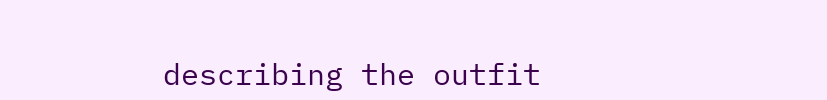describing the outfit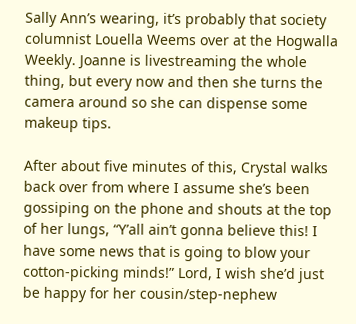Sally Ann’s wearing, it’s probably that society columnist Louella Weems over at the Hogwalla Weekly. Joanne is livestreaming the whole thing, but every now and then she turns the camera around so she can dispense some makeup tips.

After about five minutes of this, Crystal walks back over from where I assume she’s been gossiping on the phone and shouts at the top of her lungs, “Y’all ain’t gonna believe this! I have some news that is going to blow your cotton-picking minds!” Lord, I wish she’d just be happy for her cousin/step-nephew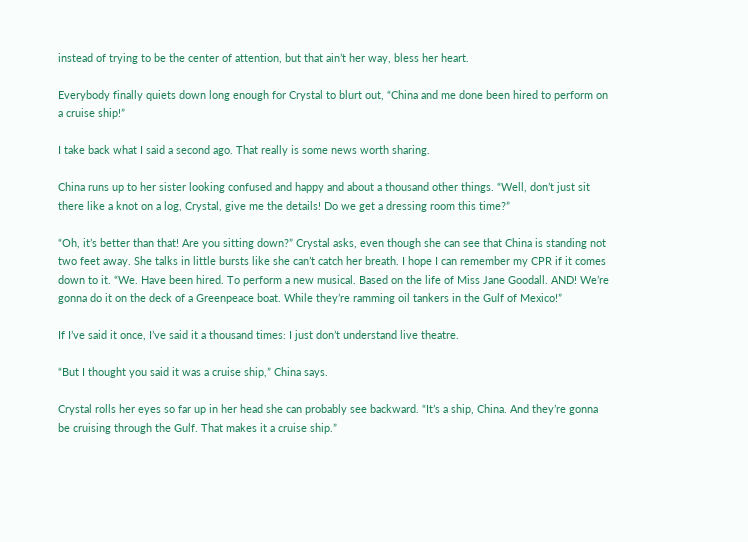instead of trying to be the center of attention, but that ain’t her way, bless her heart.

Everybody finally quiets down long enough for Crystal to blurt out, “China and me done been hired to perform on a cruise ship!”

I take back what I said a second ago. That really is some news worth sharing.

China runs up to her sister looking confused and happy and about a thousand other things. “Well, don’t just sit there like a knot on a log, Crystal, give me the details! Do we get a dressing room this time?”

“Oh, it’s better than that! Are you sitting down?” Crystal asks, even though she can see that China is standing not two feet away. She talks in little bursts like she can’t catch her breath. I hope I can remember my CPR if it comes down to it. “We. Have been hired. To perform a new musical. Based on the life of Miss Jane Goodall. AND! We’re gonna do it on the deck of a Greenpeace boat. While they’re ramming oil tankers in the Gulf of Mexico!”

If I’ve said it once, I’ve said it a thousand times: I just don’t understand live theatre.

“But I thought you said it was a cruise ship,” China says.

Crystal rolls her eyes so far up in her head she can probably see backward. “It’s a ship, China. And they’re gonna be cruising through the Gulf. That makes it a cruise ship.”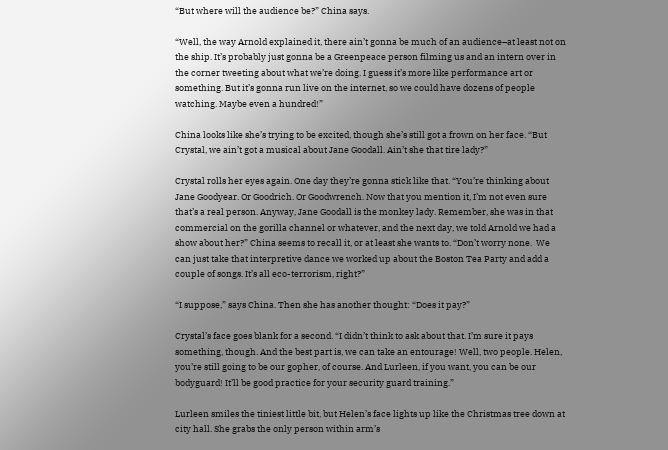“But where will the audience be?” China says.

“Well, the way Arnold explained it, there ain’t gonna be much of an audience–at least not on the ship. It’s probably just gonna be a Greenpeace person filming us and an intern over in the corner tweeting about what we’re doing. I guess it’s more like performance art or something. But it’s gonna run live on the internet, so we could have dozens of people watching. Maybe even a hundred!”

China looks like she’s trying to be excited, though she’s still got a frown on her face. “But Crystal, we ain’t got a musical about Jane Goodall. Ain’t she that tire lady?”

Crystal rolls her eyes again. One day they’re gonna stick like that. “You’re thinking about Jane Goodyear. Or Goodrich. Or Goodwrench. Now that you mention it, I’m not even sure that’s a real person. Anyway, Jane Goodall is the monkey lady. Remember, she was in that commercial on the gorilla channel or whatever, and the next day, we told Arnold we had a show about her?” China seems to recall it, or at least she wants to. “Don’t worry none.  We can just take that interpretive dance we worked up about the Boston Tea Party and add a couple of songs. It’s all eco-terrorism, right?”

“I suppose,” says China. Then she has another thought: “Does it pay?”

Crystal’s face goes blank for a second. “I didn’t think to ask about that. I’m sure it pays something, though. And the best part is, we can take an entourage! Well, two people. Helen, you’re still going to be our gopher, of course. And Lurleen, if you want, you can be our bodyguard! It’ll be good practice for your security guard training.”

Lurleen smiles the tiniest little bit, but Helen’s face lights up like the Christmas tree down at city hall. She grabs the only person within arm’s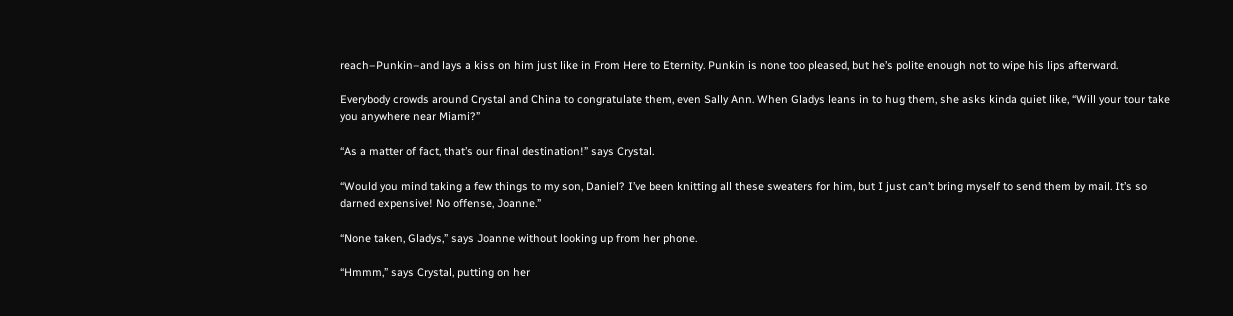reach–Punkin–and lays a kiss on him just like in From Here to Eternity. Punkin is none too pleased, but he’s polite enough not to wipe his lips afterward.

Everybody crowds around Crystal and China to congratulate them, even Sally Ann. When Gladys leans in to hug them, she asks kinda quiet like, “Will your tour take you anywhere near Miami?”

“As a matter of fact, that’s our final destination!” says Crystal.

“Would you mind taking a few things to my son, Daniel? I’ve been knitting all these sweaters for him, but I just can’t bring myself to send them by mail. It’s so darned expensive! No offense, Joanne.”

“None taken, Gladys,” says Joanne without looking up from her phone.

“Hmmm,” says Crystal, putting on her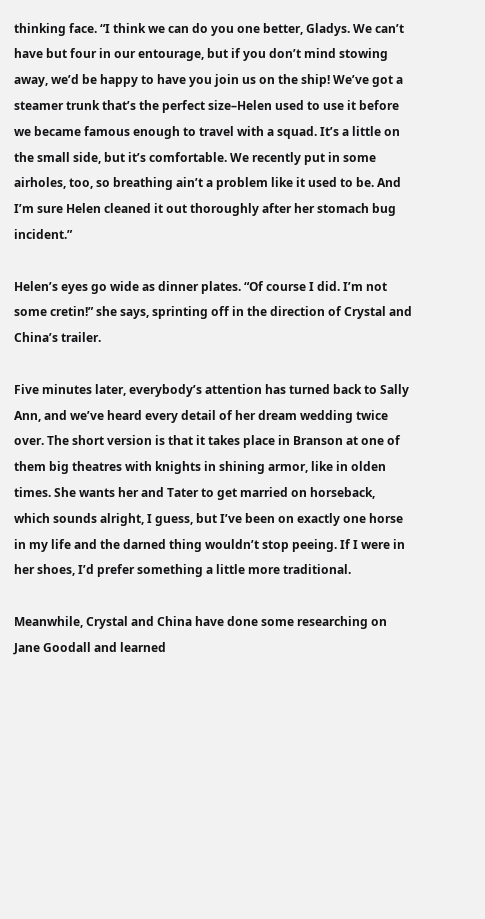thinking face. “I think we can do you one better, Gladys. We can’t have but four in our entourage, but if you don’t mind stowing away, we’d be happy to have you join us on the ship! We’ve got a steamer trunk that’s the perfect size–Helen used to use it before we became famous enough to travel with a squad. It’s a little on the small side, but it’s comfortable. We recently put in some airholes, too, so breathing ain’t a problem like it used to be. And I’m sure Helen cleaned it out thoroughly after her stomach bug incident.”

Helen’s eyes go wide as dinner plates. “Of course I did. I’m not some cretin!” she says, sprinting off in the direction of Crystal and China’s trailer.

Five minutes later, everybody’s attention has turned back to Sally Ann, and we’ve heard every detail of her dream wedding twice over. The short version is that it takes place in Branson at one of them big theatres with knights in shining armor, like in olden times. She wants her and Tater to get married on horseback, which sounds alright, I guess, but I’ve been on exactly one horse in my life and the darned thing wouldn’t stop peeing. If I were in her shoes, I’d prefer something a little more traditional.

Meanwhile, Crystal and China have done some researching on Jane Goodall and learned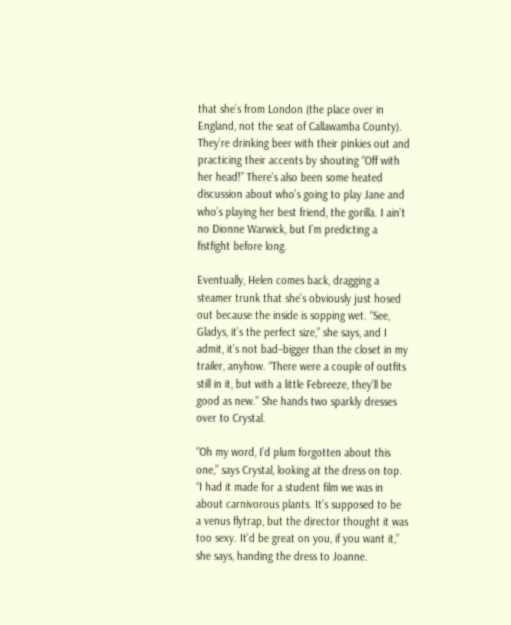that she’s from London (the place over in England, not the seat of Callawamba County). They’re drinking beer with their pinkies out and practicing their accents by shouting “Off with her head!” There’s also been some heated discussion about who’s going to play Jane and who’s playing her best friend, the gorilla. I ain’t no Dionne Warwick, but I’m predicting a fistfight before long.

Eventually, Helen comes back, dragging a steamer trunk that she’s obviously just hosed out because the inside is sopping wet. “See, Gladys, it’s the perfect size,” she says, and I admit, it’s not bad–bigger than the closet in my trailer, anyhow. “There were a couple of outfits still in it, but with a little Febreeze, they’ll be good as new.” She hands two sparkly dresses over to Crystal.

“Oh my word, I’d plum forgotten about this one,” says Crystal, looking at the dress on top. “I had it made for a student film we was in about carnivorous plants. It’s supposed to be a venus flytrap, but the director thought it was too sexy. It’d be great on you, if you want it,” she says, handing the dress to Joanne.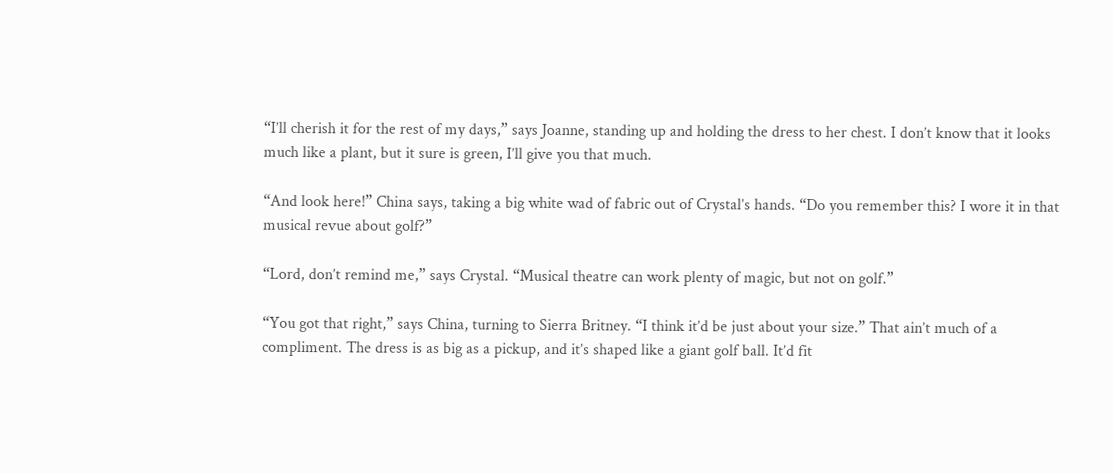“I’ll cherish it for the rest of my days,” says Joanne, standing up and holding the dress to her chest. I don’t know that it looks much like a plant, but it sure is green, I’ll give you that much.

“And look here!” China says, taking a big white wad of fabric out of Crystal’s hands. “Do you remember this? I wore it in that musical revue about golf?”

“Lord, don’t remind me,” says Crystal. “Musical theatre can work plenty of magic, but not on golf.”

“You got that right,” says China, turning to Sierra Britney. “I think it’d be just about your size.” That ain’t much of a compliment. The dress is as big as a pickup, and it’s shaped like a giant golf ball. It’d fit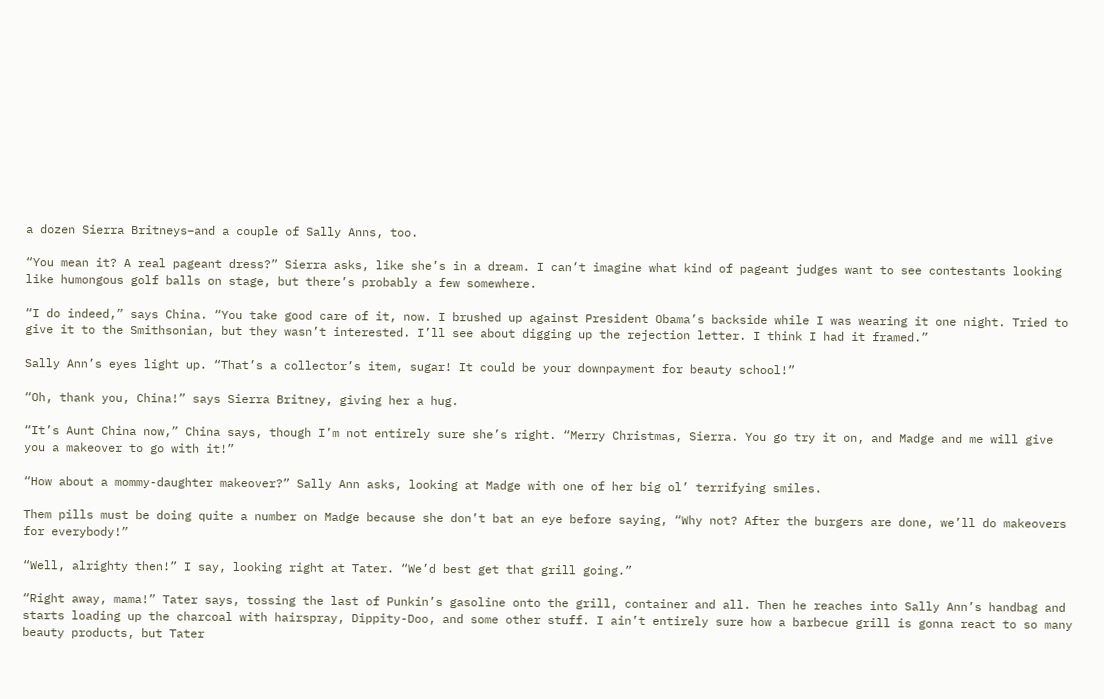a dozen Sierra Britneys–and a couple of Sally Anns, too.

“You mean it? A real pageant dress?” Sierra asks, like she’s in a dream. I can’t imagine what kind of pageant judges want to see contestants looking like humongous golf balls on stage, but there’s probably a few somewhere.

“I do indeed,” says China. “You take good care of it, now. I brushed up against President Obama’s backside while I was wearing it one night. Tried to give it to the Smithsonian, but they wasn’t interested. I’ll see about digging up the rejection letter. I think I had it framed.”

Sally Ann’s eyes light up. “That’s a collector’s item, sugar! It could be your downpayment for beauty school!”

“Oh, thank you, China!” says Sierra Britney, giving her a hug.

“It’s Aunt China now,” China says, though I’m not entirely sure she’s right. “Merry Christmas, Sierra. You go try it on, and Madge and me will give you a makeover to go with it!”

“How about a mommy-daughter makeover?” Sally Ann asks, looking at Madge with one of her big ol’ terrifying smiles.

Them pills must be doing quite a number on Madge because she don’t bat an eye before saying, “Why not? After the burgers are done, we’ll do makeovers for everybody!”

“Well, alrighty then!” I say, looking right at Tater. “We’d best get that grill going.”

“Right away, mama!” Tater says, tossing the last of Punkin’s gasoline onto the grill, container and all. Then he reaches into Sally Ann’s handbag and starts loading up the charcoal with hairspray, Dippity-Doo, and some other stuff. I ain’t entirely sure how a barbecue grill is gonna react to so many beauty products, but Tater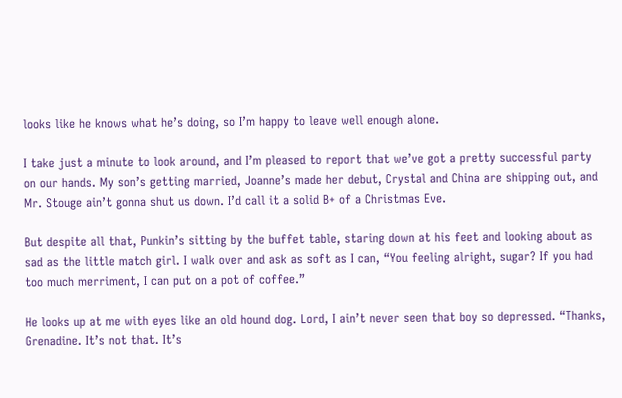looks like he knows what he’s doing, so I’m happy to leave well enough alone.

I take just a minute to look around, and I’m pleased to report that we’ve got a pretty successful party on our hands. My son’s getting married, Joanne’s made her debut, Crystal and China are shipping out, and Mr. Stouge ain’t gonna shut us down. I’d call it a solid B+ of a Christmas Eve.

But despite all that, Punkin’s sitting by the buffet table, staring down at his feet and looking about as sad as the little match girl. I walk over and ask as soft as I can, “You feeling alright, sugar? If you had too much merriment, I can put on a pot of coffee.”

He looks up at me with eyes like an old hound dog. Lord, I ain’t never seen that boy so depressed. “Thanks, Grenadine. It’s not that. It’s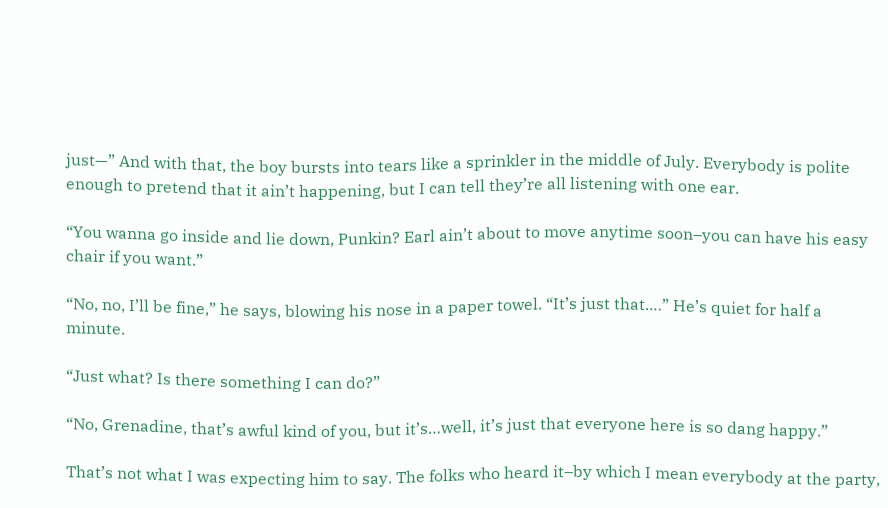just—” And with that, the boy bursts into tears like a sprinkler in the middle of July. Everybody is polite enough to pretend that it ain’t happening, but I can tell they’re all listening with one ear.

“You wanna go inside and lie down, Punkin? Earl ain’t about to move anytime soon–you can have his easy chair if you want.”

“No, no, I’ll be fine,” he says, blowing his nose in a paper towel. “It’s just that.…” He’s quiet for half a minute.

“Just what? Is there something I can do?”

“No, Grenadine, that’s awful kind of you, but it’s…well, it’s just that everyone here is so dang happy.”

That’s not what I was expecting him to say. The folks who heard it–by which I mean everybody at the party,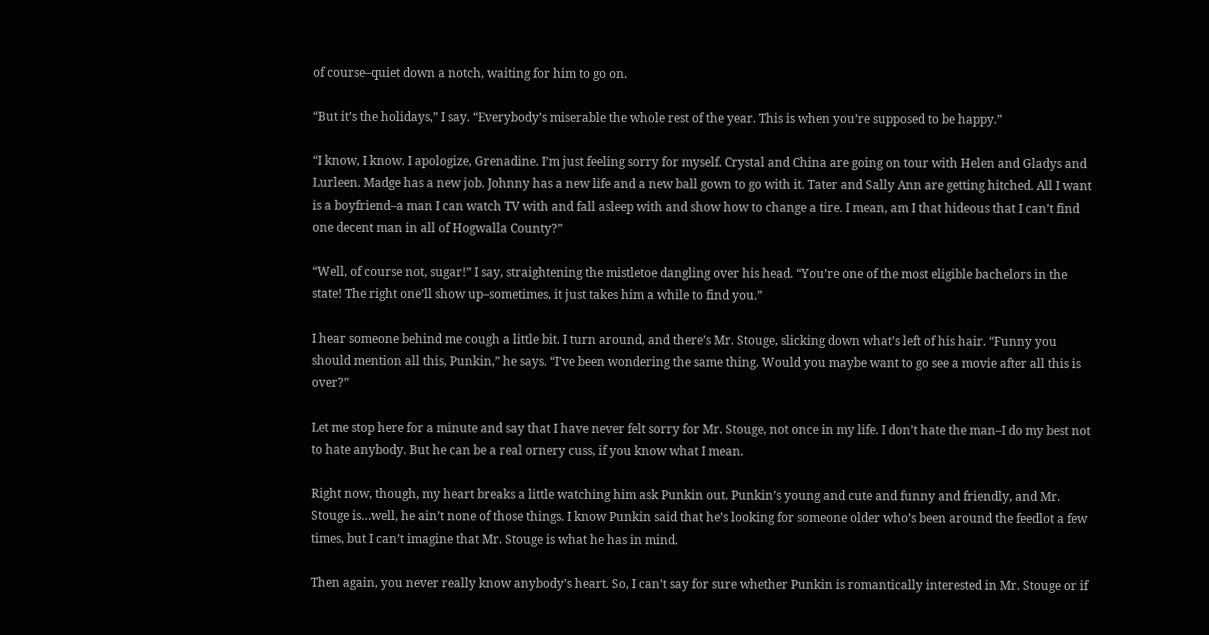of course–quiet down a notch, waiting for him to go on.

“But it’s the holidays,” I say. “Everybody’s miserable the whole rest of the year. This is when you’re supposed to be happy.”

“I know, I know. I apologize, Grenadine. I’m just feeling sorry for myself. Crystal and China are going on tour with Helen and Gladys and Lurleen. Madge has a new job. Johnny has a new life and a new ball gown to go with it. Tater and Sally Ann are getting hitched. All I want is a boyfriend–a man I can watch TV with and fall asleep with and show how to change a tire. I mean, am I that hideous that I can’t find one decent man in all of Hogwalla County?”

“Well, of course not, sugar!” I say, straightening the mistletoe dangling over his head. “You’re one of the most eligible bachelors in the state! The right one’ll show up–sometimes, it just takes him a while to find you.”

I hear someone behind me cough a little bit. I turn around, and there’s Mr. Stouge, slicking down what’s left of his hair. “Funny you should mention all this, Punkin,” he says. “I’ve been wondering the same thing. Would you maybe want to go see a movie after all this is over?”

Let me stop here for a minute and say that I have never felt sorry for Mr. Stouge, not once in my life. I don’t hate the man–I do my best not to hate anybody. But he can be a real ornery cuss, if you know what I mean.

Right now, though, my heart breaks a little watching him ask Punkin out. Punkin’s young and cute and funny and friendly, and Mr. Stouge is…well, he ain’t none of those things. I know Punkin said that he’s looking for someone older who’s been around the feedlot a few times, but I can’t imagine that Mr. Stouge is what he has in mind.

Then again, you never really know anybody’s heart. So, I can’t say for sure whether Punkin is romantically interested in Mr. Stouge or if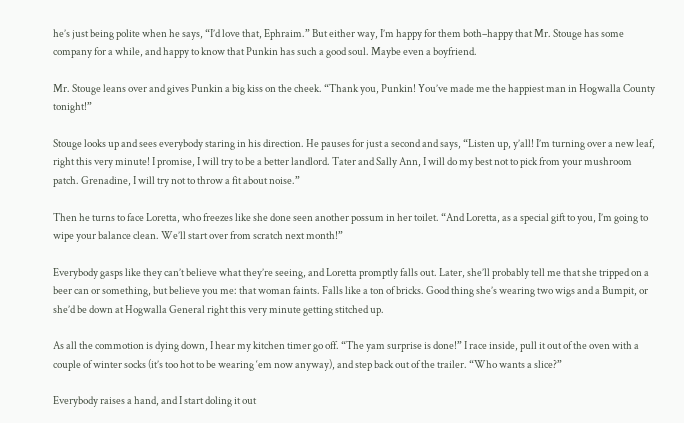he’s just being polite when he says, “I’d love that, Ephraim.” But either way, I’m happy for them both–happy that Mr. Stouge has some company for a while, and happy to know that Punkin has such a good soul. Maybe even a boyfriend.

Mr. Stouge leans over and gives Punkin a big kiss on the cheek. “Thank you, Punkin! You’ve made me the happiest man in Hogwalla County tonight!”

Stouge looks up and sees everybody staring in his direction. He pauses for just a second and says, “Listen up, y’all! I’m turning over a new leaf, right this very minute! I promise, I will try to be a better landlord. Tater and Sally Ann, I will do my best not to pick from your mushroom patch. Grenadine, I will try not to throw a fit about noise.”

Then he turns to face Loretta, who freezes like she done seen another possum in her toilet. “And Loretta, as a special gift to you, I’m going to wipe your balance clean. We’ll start over from scratch next month!”

Everybody gasps like they can’t believe what they’re seeing, and Loretta promptly falls out. Later, she’ll probably tell me that she tripped on a beer can or something, but believe you me: that woman faints. Falls like a ton of bricks. Good thing she’s wearing two wigs and a Bumpit, or she’d be down at Hogwalla General right this very minute getting stitched up.

As all the commotion is dying down, I hear my kitchen timer go off. “The yam surprise is done!” I race inside, pull it out of the oven with a couple of winter socks (it’s too hot to be wearing ‘em now anyway), and step back out of the trailer. “Who wants a slice?”

Everybody raises a hand, and I start doling it out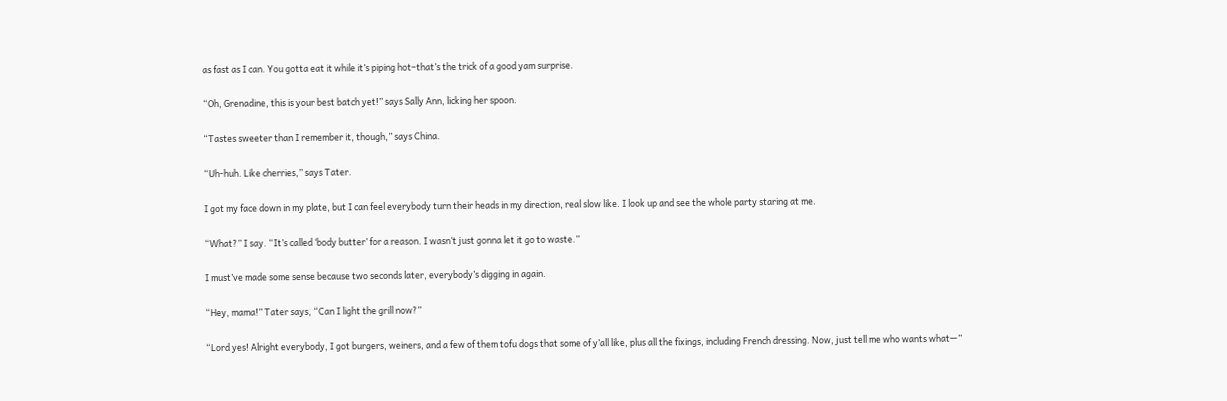as fast as I can. You gotta eat it while it’s piping hot–that’s the trick of a good yam surprise.

“Oh, Grenadine, this is your best batch yet!” says Sally Ann, licking her spoon.

“Tastes sweeter than I remember it, though,” says China.

“Uh-huh. Like cherries,” says Tater.

I got my face down in my plate, but I can feel everybody turn their heads in my direction, real slow like. I look up and see the whole party staring at me.

“What?” I say. “It’s called ‘body butter’ for a reason. I wasn’t just gonna let it go to waste.”

I must’ve made some sense because two seconds later, everybody’s digging in again.

“Hey, mama!” Tater says, “Can I light the grill now?”

“Lord yes! Alright everybody, I got burgers, weiners, and a few of them tofu dogs that some of y’all like, plus all the fixings, including French dressing. Now, just tell me who wants what—”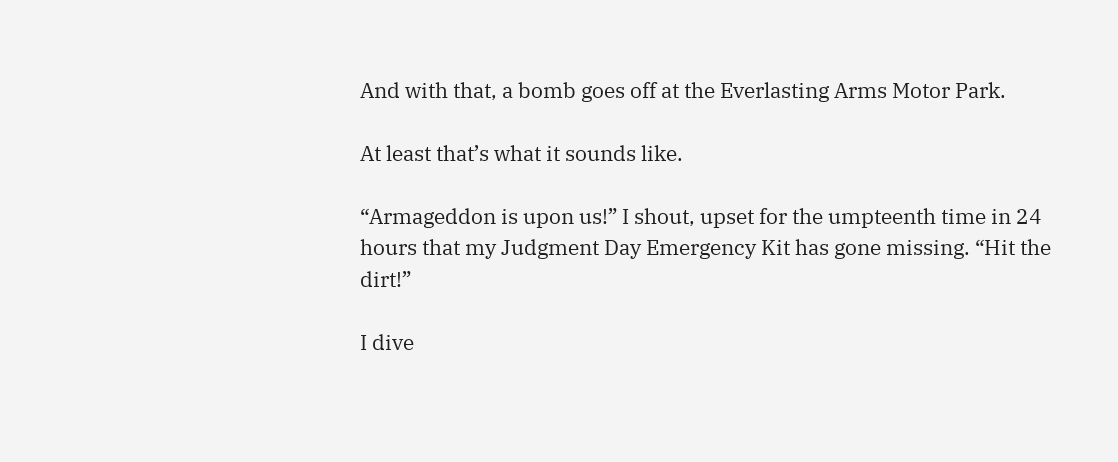And with that, a bomb goes off at the Everlasting Arms Motor Park.

At least that’s what it sounds like.

“Armageddon is upon us!” I shout, upset for the umpteenth time in 24 hours that my Judgment Day Emergency Kit has gone missing. “Hit the dirt!”

I dive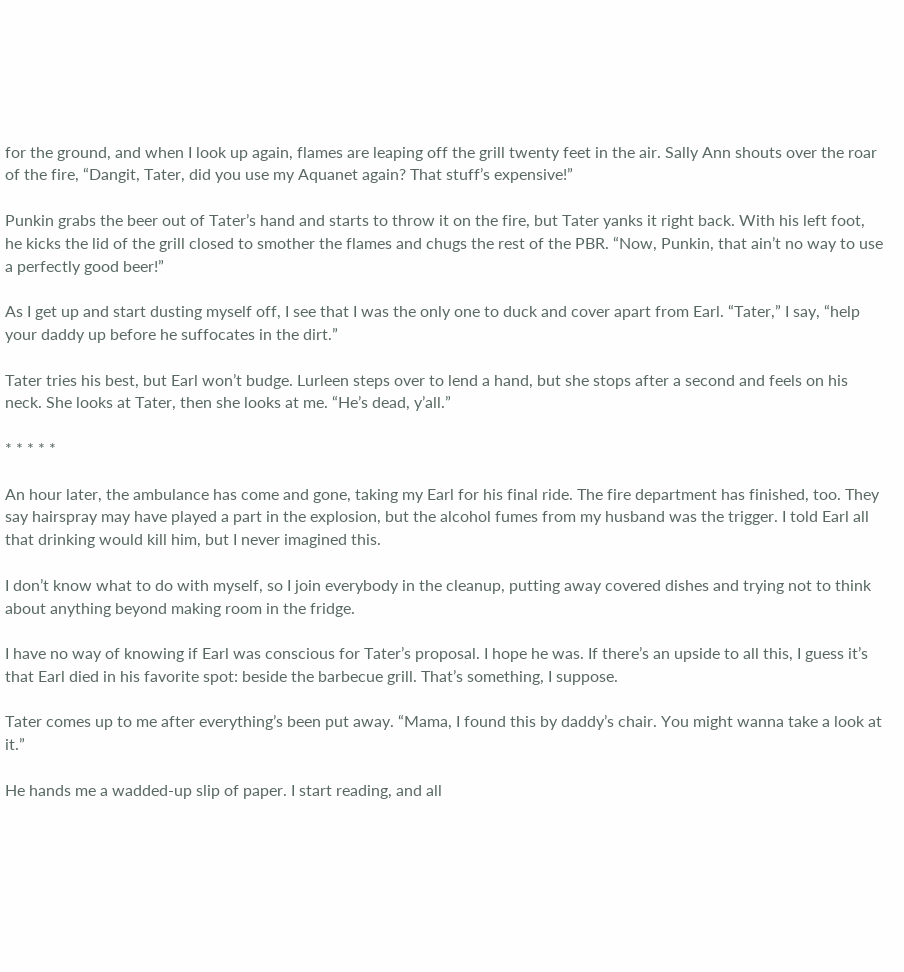for the ground, and when I look up again, flames are leaping off the grill twenty feet in the air. Sally Ann shouts over the roar of the fire, “Dangit, Tater, did you use my Aquanet again? That stuff’s expensive!”

Punkin grabs the beer out of Tater’s hand and starts to throw it on the fire, but Tater yanks it right back. With his left foot, he kicks the lid of the grill closed to smother the flames and chugs the rest of the PBR. “Now, Punkin, that ain’t no way to use a perfectly good beer!”

As I get up and start dusting myself off, I see that I was the only one to duck and cover apart from Earl. “Tater,” I say, “help your daddy up before he suffocates in the dirt.”

Tater tries his best, but Earl won’t budge. Lurleen steps over to lend a hand, but she stops after a second and feels on his neck. She looks at Tater, then she looks at me. “He’s dead, y’all.”

* * * * *

An hour later, the ambulance has come and gone, taking my Earl for his final ride. The fire department has finished, too. They say hairspray may have played a part in the explosion, but the alcohol fumes from my husband was the trigger. I told Earl all that drinking would kill him, but I never imagined this.

I don’t know what to do with myself, so I join everybody in the cleanup, putting away covered dishes and trying not to think about anything beyond making room in the fridge.

I have no way of knowing if Earl was conscious for Tater’s proposal. I hope he was. If there’s an upside to all this, I guess it’s that Earl died in his favorite spot: beside the barbecue grill. That’s something, I suppose.

Tater comes up to me after everything’s been put away. “Mama, I found this by daddy’s chair. You might wanna take a look at it.”

He hands me a wadded-up slip of paper. I start reading, and all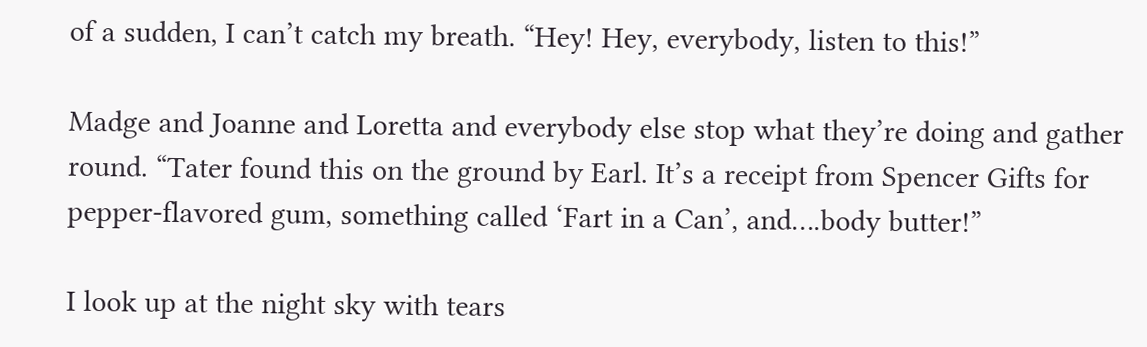of a sudden, I can’t catch my breath. “Hey! Hey, everybody, listen to this!”

Madge and Joanne and Loretta and everybody else stop what they’re doing and gather round. “Tater found this on the ground by Earl. It’s a receipt from Spencer Gifts for pepper-flavored gum, something called ‘Fart in a Can’, and….body butter!”

I look up at the night sky with tears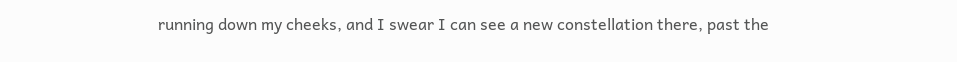running down my cheeks, and I swear I can see a new constellation there, past the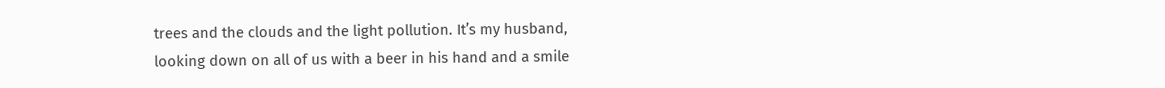trees and the clouds and the light pollution. It’s my husband, looking down on all of us with a beer in his hand and a smile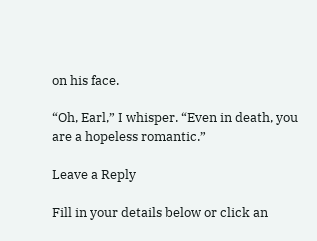on his face.

“Oh, Earl,” I whisper. “Even in death, you are a hopeless romantic.”

Leave a Reply

Fill in your details below or click an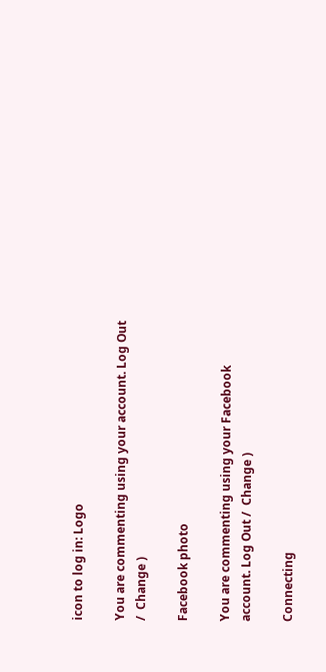icon to log in: Logo

You are commenting using your account. Log Out /  Change )

Facebook photo

You are commenting using your Facebook account. Log Out /  Change )

Connecting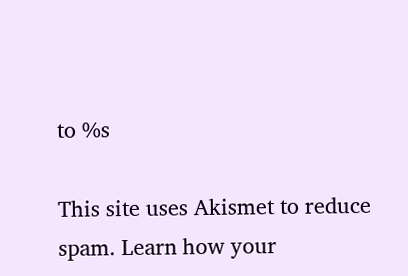to %s

This site uses Akismet to reduce spam. Learn how your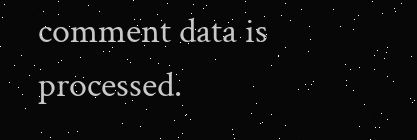comment data is processed.